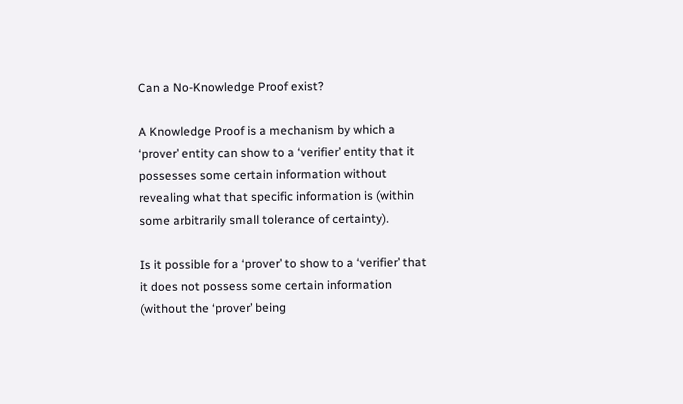Can a No-Knowledge Proof exist?

A Knowledge Proof is a mechanism by which a ‘prover’ entity can show to a ‘verifier’ entity that it possesses some certain information without revealing what that specific information is (within some arbitrarily small tolerance of certainty).

Is it possible for a ‘prover’ to show to a ‘verifier’ that it does not possess some certain information (without the ‘prover’ being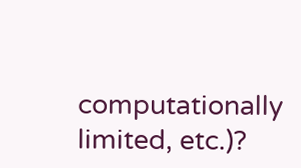computationally limited, etc.)?